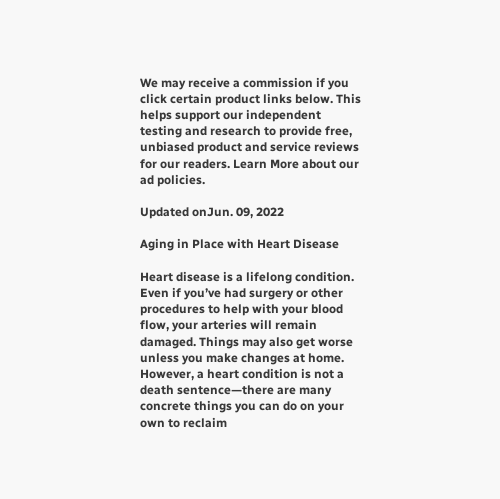We may receive a commission if you click certain product links below. This helps support our independent testing and research to provide free, unbiased product and service reviews for our readers. Learn More about our ad policies.

Updated onJun. 09, 2022

Aging in Place with Heart Disease

Heart disease is a lifelong condition. Even if you’ve had surgery or other procedures to help with your blood flow, your arteries will remain damaged. Things may also get worse unless you make changes at home. However, a heart condition is not a death sentence—there are many concrete things you can do on your own to reclaim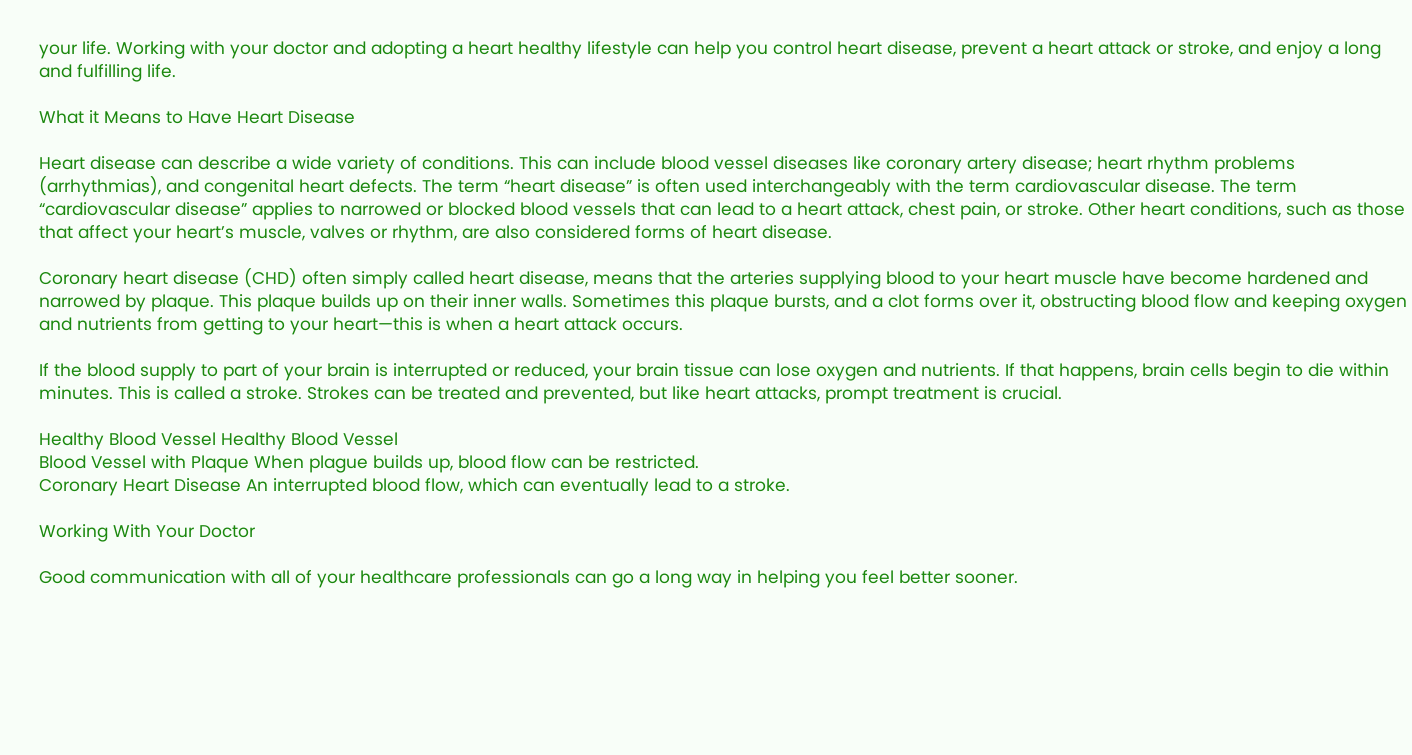your life. Working with your doctor and adopting a heart healthy lifestyle can help you control heart disease, prevent a heart attack or stroke, and enjoy a long and fulfilling life.

What it Means to Have Heart Disease

Heart disease can describe a wide variety of conditions. This can include blood vessel diseases like coronary artery disease; heart rhythm problems (arrhythmias), and congenital heart defects. The term “heart disease” is often used interchangeably with the term cardiovascular disease. The term “cardiovascular disease” applies to narrowed or blocked blood vessels that can lead to a heart attack, chest pain, or stroke. Other heart conditions, such as those that affect your heart’s muscle, valves or rhythm, are also considered forms of heart disease.

Coronary heart disease (CHD) often simply called heart disease, means that the arteries supplying blood to your heart muscle have become hardened and narrowed by plaque. This plaque builds up on their inner walls. Sometimes this plaque bursts, and a clot forms over it, obstructing blood flow and keeping oxygen and nutrients from getting to your heart—this is when a heart attack occurs.

If the blood supply to part of your brain is interrupted or reduced, your brain tissue can lose oxygen and nutrients. If that happens, brain cells begin to die within minutes. This is called a stroke. Strokes can be treated and prevented, but like heart attacks, prompt treatment is crucial.

Healthy Blood Vessel Healthy Blood Vessel
Blood Vessel with Plaque When plague builds up, blood flow can be restricted.
Coronary Heart Disease An interrupted blood flow, which can eventually lead to a stroke.

Working With Your Doctor

Good communication with all of your healthcare professionals can go a long way in helping you feel better sooner.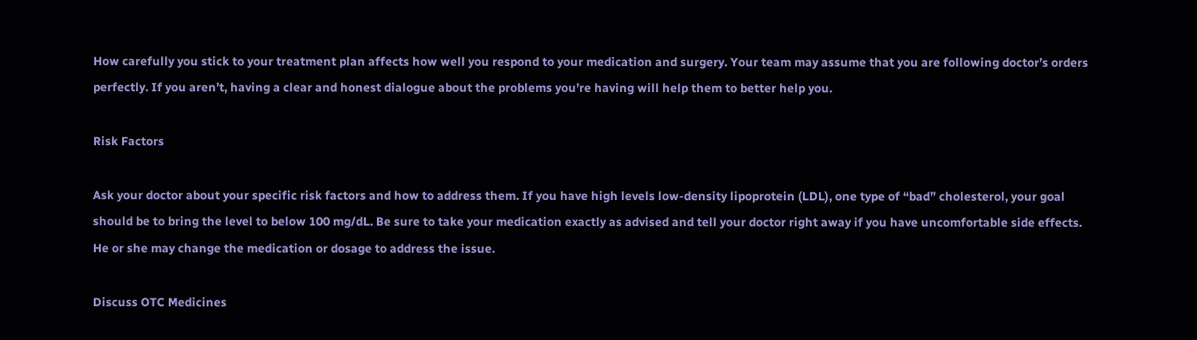How carefully you stick to your treatment plan affects how well you respond to your medication and surgery. Your team may assume that you are following doctor’s orders perfectly. If you aren’t, having a clear and honest dialogue about the problems you’re having will help them to better help you.

Risk Factors

Ask your doctor about your specific risk factors and how to address them. If you have high levels low-density lipoprotein (LDL), one type of “bad” cholesterol, your goal should be to bring the level to below 100 mg/dL. Be sure to take your medication exactly as advised and tell your doctor right away if you have uncomfortable side effects. He or she may change the medication or dosage to address the issue.

Discuss OTC Medicines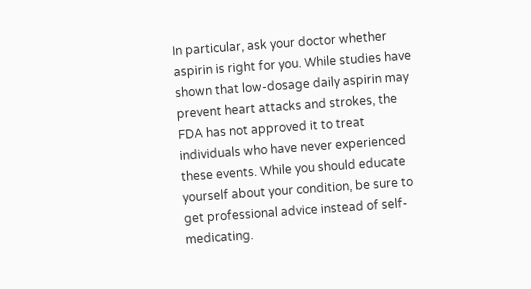In particular, ask your doctor whether aspirin is right for you. While studies have shown that low-dosage daily aspirin may prevent heart attacks and strokes, the FDA has not approved it to treat individuals who have never experienced these events. While you should educate yourself about your condition, be sure to get professional advice instead of self-medicating.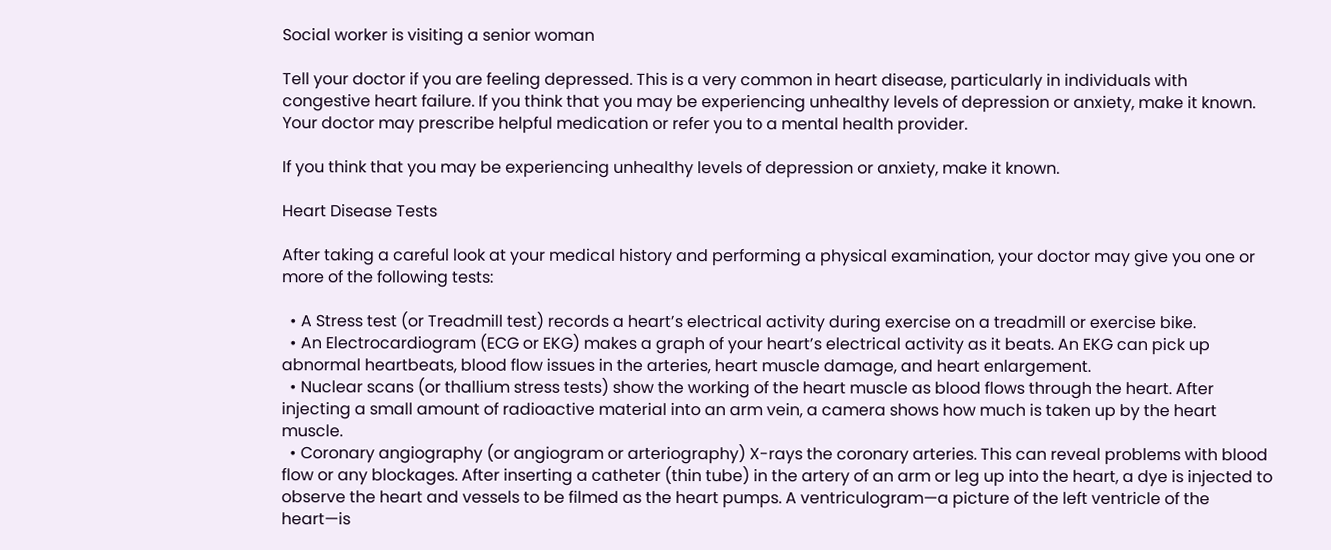Social worker is visiting a senior woman

Tell your doctor if you are feeling depressed. This is a very common in heart disease, particularly in individuals with congestive heart failure. If you think that you may be experiencing unhealthy levels of depression or anxiety, make it known. Your doctor may prescribe helpful medication or refer you to a mental health provider.

If you think that you may be experiencing unhealthy levels of depression or anxiety, make it known.

Heart Disease Tests

After taking a careful look at your medical history and performing a physical examination, your doctor may give you one or more of the following tests:

  • A Stress test (or Treadmill test) records a heart’s electrical activity during exercise on a treadmill or exercise bike.
  • An Electrocardiogram (ECG or EKG) makes a graph of your heart’s electrical activity as it beats. An EKG can pick up abnormal heartbeats, blood flow issues in the arteries, heart muscle damage, and heart enlargement.
  • Nuclear scans (or thallium stress tests) show the working of the heart muscle as blood flows through the heart. After injecting a small amount of radioactive material into an arm vein, a camera shows how much is taken up by the heart muscle.
  • Coronary angiography (or angiogram or arteriography) X-rays the coronary arteries. This can reveal problems with blood flow or any blockages. After inserting a catheter (thin tube) in the artery of an arm or leg up into the heart, a dye is injected to observe the heart and vessels to be filmed as the heart pumps. A ventriculogram—a picture of the left ventricle of the heart—is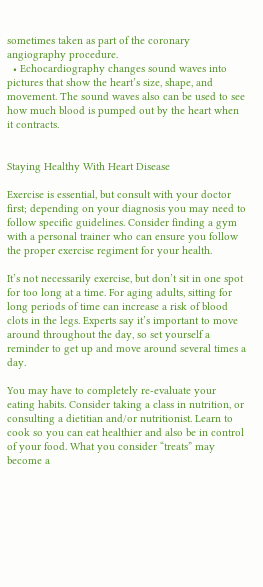sometimes taken as part of the coronary angiography procedure.
  • Echocardiography changes sound waves into pictures that show the heart’s size, shape, and movement. The sound waves also can be used to see how much blood is pumped out by the heart when it contracts.


Staying Healthy With Heart Disease

Exercise is essential, but consult with your doctor first; depending on your diagnosis you may need to follow specific guidelines. Consider finding a gym with a personal trainer who can ensure you follow the proper exercise regiment for your health.

It’s not necessarily exercise, but don’t sit in one spot for too long at a time. For aging adults, sitting for long periods of time can increase a risk of blood clots in the legs. Experts say it’s important to move around throughout the day, so set yourself a reminder to get up and move around several times a day.

You may have to completely re-evaluate your eating habits. Consider taking a class in nutrition, or consulting a dietitian and/or nutritionist. Learn to cook so you can eat healthier and also be in control of your food. What you consider “treats” may become a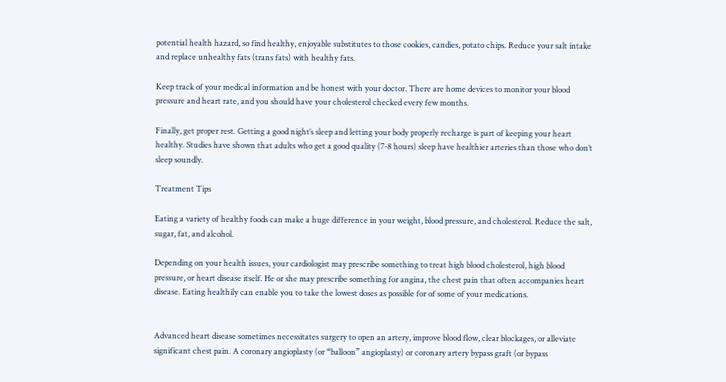potential health hazard, so find healthy, enjoyable substitutes to those cookies, candies, potato chips. Reduce your salt intake and replace unhealthy fats (trans fats) with healthy fats.

Keep track of your medical information and be honest with your doctor. There are home devices to monitor your blood pressure and heart rate, and you should have your cholesterol checked every few months.

Finally, get proper rest. Getting a good night’s sleep and letting your body properly recharge is part of keeping your heart healthy. Studies have shown that adults who get a good quality (7-8 hours) sleep have healthier arteries than those who don’t sleep soundly.

Treatment Tips

Eating a variety of healthy foods can make a huge difference in your weight, blood pressure, and cholesterol. Reduce the salt, sugar, fat, and alcohol.

Depending on your health issues, your cardiologist may prescribe something to treat high blood cholesterol, high blood pressure, or heart disease itself. He or she may prescribe something for angina, the chest pain that often accompanies heart disease. Eating healthily can enable you to take the lowest doses as possible for of some of your medications.


Advanced heart disease sometimes necessitates surgery to open an artery, improve blood flow, clear blockages, or alleviate significant chest pain. A coronary angioplasty (or “balloon” angioplasty) or coronary artery bypass graft (or bypass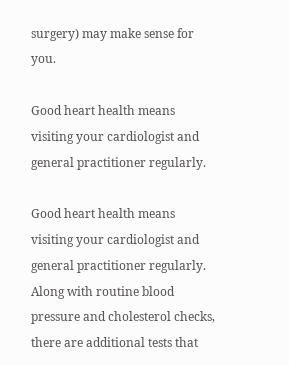surgery) may make sense for you.

Good heart health means visiting your cardiologist and general practitioner regularly.

Good heart health means visiting your cardiologist and general practitioner regularly. Along with routine blood pressure and cholesterol checks, there are additional tests that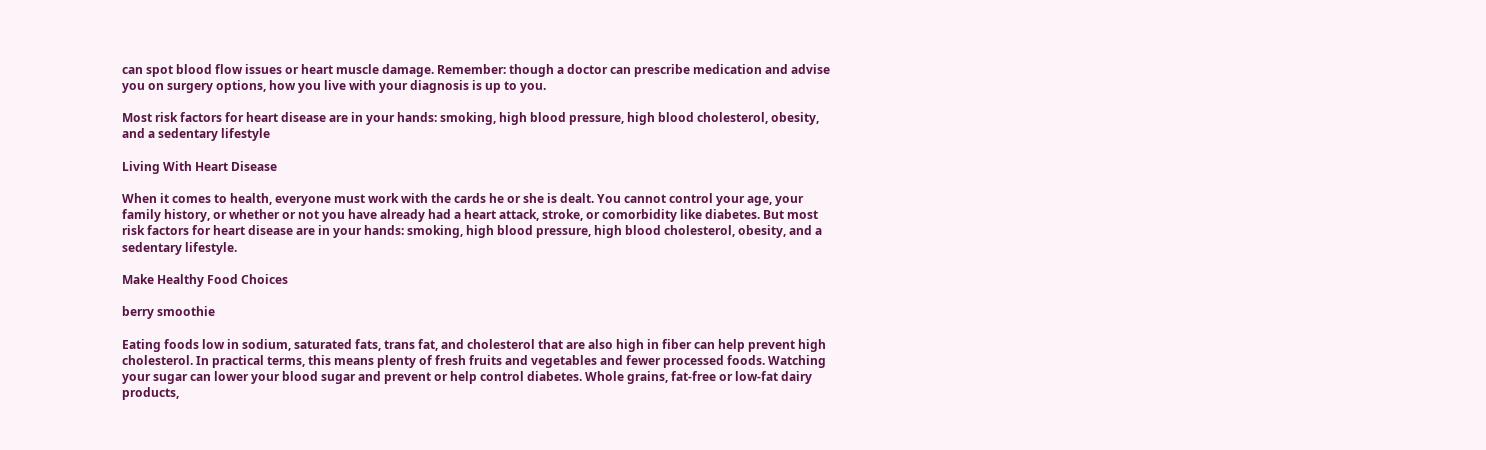can spot blood flow issues or heart muscle damage. Remember: though a doctor can prescribe medication and advise you on surgery options, how you live with your diagnosis is up to you.

Most risk factors for heart disease are in your hands: smoking, high blood pressure, high blood cholesterol, obesity, and a sedentary lifestyle

Living With Heart Disease

When it comes to health, everyone must work with the cards he or she is dealt. You cannot control your age, your family history, or whether or not you have already had a heart attack, stroke, or comorbidity like diabetes. But most risk factors for heart disease are in your hands: smoking, high blood pressure, high blood cholesterol, obesity, and a sedentary lifestyle.

Make Healthy Food Choices

berry smoothie

Eating foods low in sodium, saturated fats, trans fat, and cholesterol that are also high in fiber can help prevent high cholesterol. In practical terms, this means plenty of fresh fruits and vegetables and fewer processed foods. Watching your sugar can lower your blood sugar and prevent or help control diabetes. Whole grains, fat-free or low-fat dairy products,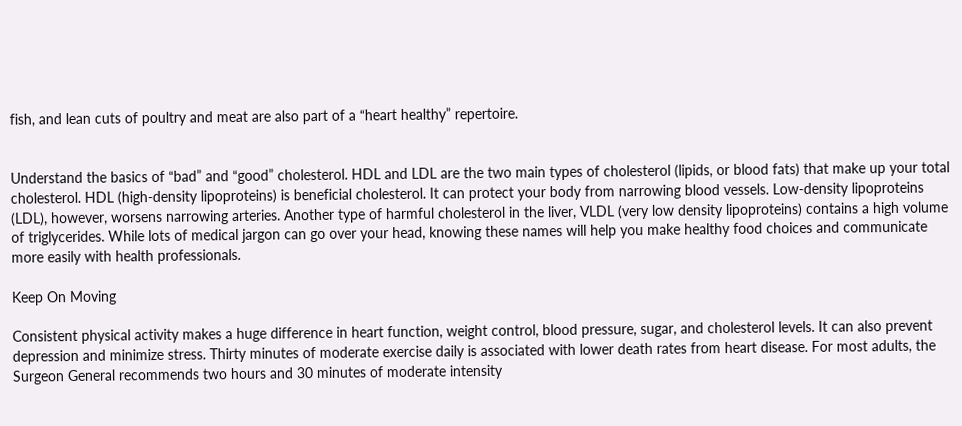fish, and lean cuts of poultry and meat are also part of a “heart healthy” repertoire.


Understand the basics of “bad” and “good” cholesterol. HDL and LDL are the two main types of cholesterol (lipids, or blood fats) that make up your total cholesterol. HDL (high-density lipoproteins) is beneficial cholesterol. It can protect your body from narrowing blood vessels. Low-density lipoproteins (LDL), however, worsens narrowing arteries. Another type of harmful cholesterol in the liver, VLDL (very low density lipoproteins) contains a high volume of triglycerides. While lots of medical jargon can go over your head, knowing these names will help you make healthy food choices and communicate more easily with health professionals.

Keep On Moving

Consistent physical activity makes a huge difference in heart function, weight control, blood pressure, sugar, and cholesterol levels. It can also prevent depression and minimize stress. Thirty minutes of moderate exercise daily is associated with lower death rates from heart disease. For most adults, the Surgeon General recommends two hours and 30 minutes of moderate intensity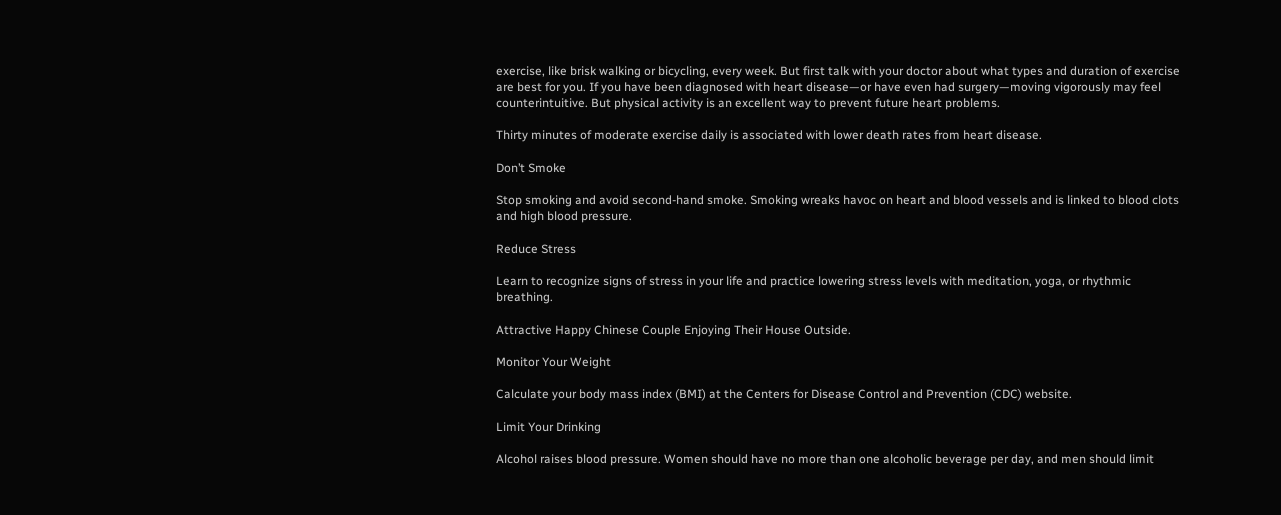exercise, like brisk walking or bicycling, every week. But first talk with your doctor about what types and duration of exercise are best for you. If you have been diagnosed with heart disease—or have even had surgery—moving vigorously may feel counterintuitive. But physical activity is an excellent way to prevent future heart problems.

Thirty minutes of moderate exercise daily is associated with lower death rates from heart disease.

Don’t Smoke

Stop smoking and avoid second-hand smoke. Smoking wreaks havoc on heart and blood vessels and is linked to blood clots and high blood pressure.

Reduce Stress

Learn to recognize signs of stress in your life and practice lowering stress levels with meditation, yoga, or rhythmic breathing.

Attractive Happy Chinese Couple Enjoying Their House Outside.

Monitor Your Weight

Calculate your body mass index (BMI) at the Centers for Disease Control and Prevention (CDC) website.

Limit Your Drinking

Alcohol raises blood pressure. Women should have no more than one alcoholic beverage per day, and men should limit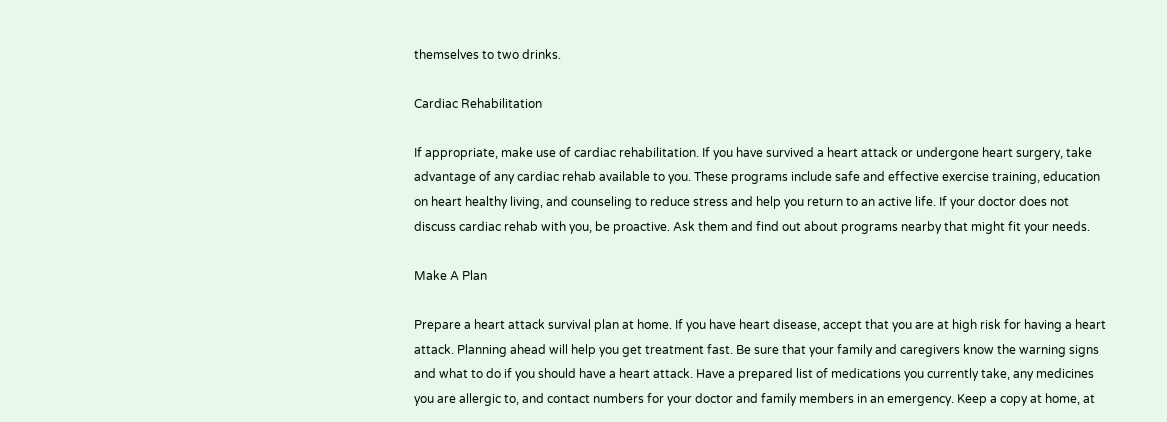themselves to two drinks.

Cardiac Rehabilitation

If appropriate, make use of cardiac rehabilitation. If you have survived a heart attack or undergone heart surgery, take advantage of any cardiac rehab available to you. These programs include safe and effective exercise training, education on heart healthy living, and counseling to reduce stress and help you return to an active life. If your doctor does not discuss cardiac rehab with you, be proactive. Ask them and find out about programs nearby that might fit your needs.

Make A Plan

Prepare a heart attack survival plan at home. If you have heart disease, accept that you are at high risk for having a heart attack. Planning ahead will help you get treatment fast. Be sure that your family and caregivers know the warning signs and what to do if you should have a heart attack. Have a prepared list of medications you currently take, any medicines you are allergic to, and contact numbers for your doctor and family members in an emergency. Keep a copy at home, at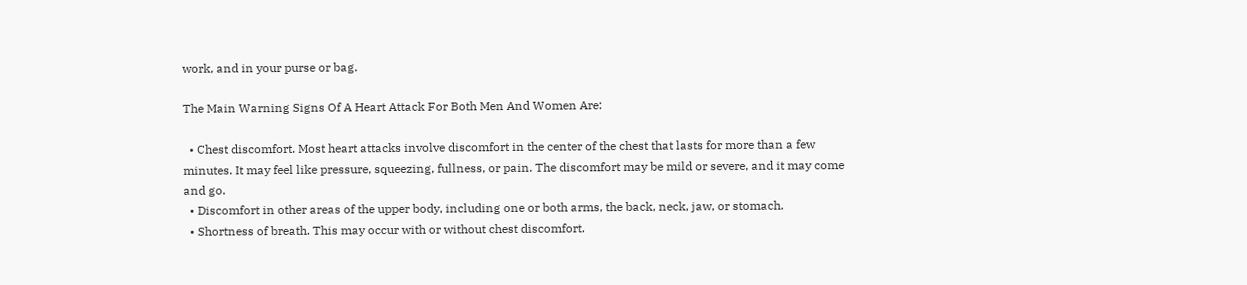work, and in your purse or bag.

The Main Warning Signs Of A Heart Attack For Both Men And Women Are:

  • Chest discomfort. Most heart attacks involve discomfort in the center of the chest that lasts for more than a few minutes. It may feel like pressure, squeezing, fullness, or pain. The discomfort may be mild or severe, and it may come and go.
  • Discomfort in other areas of the upper body, including one or both arms, the back, neck, jaw, or stomach.
  • Shortness of breath. This may occur with or without chest discomfort.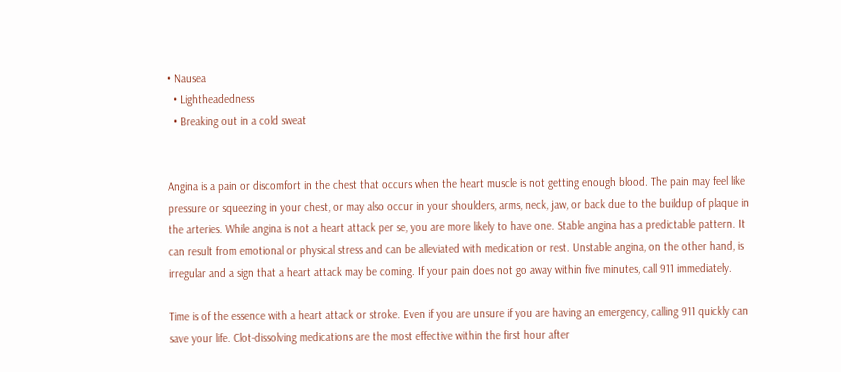• Nausea
  • Lightheadedness
  • Breaking out in a cold sweat


Angina is a pain or discomfort in the chest that occurs when the heart muscle is not getting enough blood. The pain may feel like pressure or squeezing in your chest, or may also occur in your shoulders, arms, neck, jaw, or back due to the buildup of plaque in the arteries. While angina is not a heart attack per se, you are more likely to have one. Stable angina has a predictable pattern. It can result from emotional or physical stress and can be alleviated with medication or rest. Unstable angina, on the other hand, is irregular and a sign that a heart attack may be coming. If your pain does not go away within five minutes, call 911 immediately.

Time is of the essence with a heart attack or stroke. Even if you are unsure if you are having an emergency, calling 911 quickly can save your life. Clot-dissolving medications are the most effective within the first hour after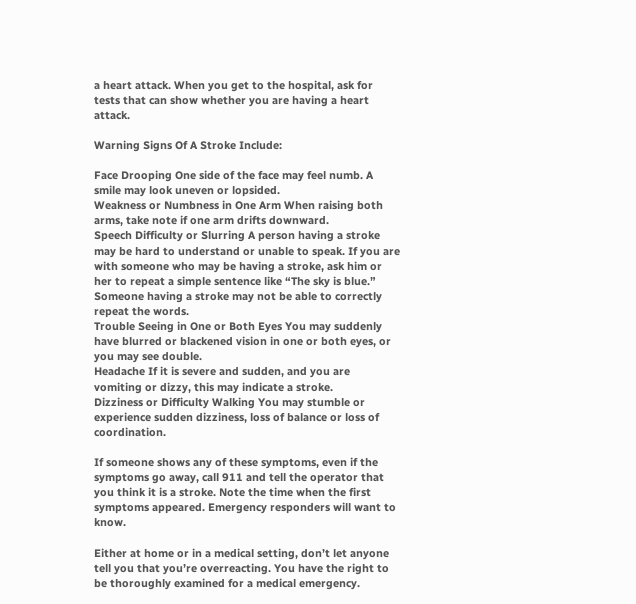a heart attack. When you get to the hospital, ask for tests that can show whether you are having a heart attack.

Warning Signs Of A Stroke Include:

Face Drooping One side of the face may feel numb. A smile may look uneven or lopsided.
Weakness or Numbness in One Arm When raising both arms, take note if one arm drifts downward.
Speech Difficulty or Slurring A person having a stroke may be hard to understand or unable to speak. If you are with someone who may be having a stroke, ask him or her to repeat a simple sentence like “The sky is blue.” Someone having a stroke may not be able to correctly repeat the words.
Trouble Seeing in One or Both Eyes You may suddenly have blurred or blackened vision in one or both eyes, or you may see double.
Headache If it is severe and sudden, and you are vomiting or dizzy, this may indicate a stroke.
Dizziness or Difficulty Walking You may stumble or experience sudden dizziness, loss of balance or loss of coordination.

If someone shows any of these symptoms, even if the symptoms go away, call 911 and tell the operator that you think it is a stroke. Note the time when the first symptoms appeared. Emergency responders will want to know.

Either at home or in a medical setting, don’t let anyone tell you that you’re overreacting. You have the right to be thoroughly examined for a medical emergency.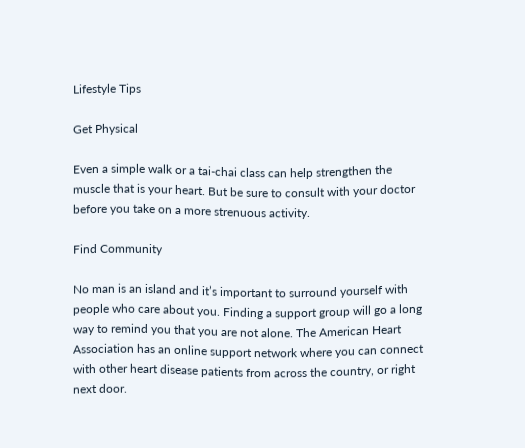Lifestyle Tips

Get Physical

Even a simple walk or a tai-chai class can help strengthen the muscle that is your heart. But be sure to consult with your doctor before you take on a more strenuous activity.

Find Community

No man is an island and it’s important to surround yourself with people who care about you. Finding a support group will go a long way to remind you that you are not alone. The American Heart Association has an online support network where you can connect with other heart disease patients from across the country, or right next door.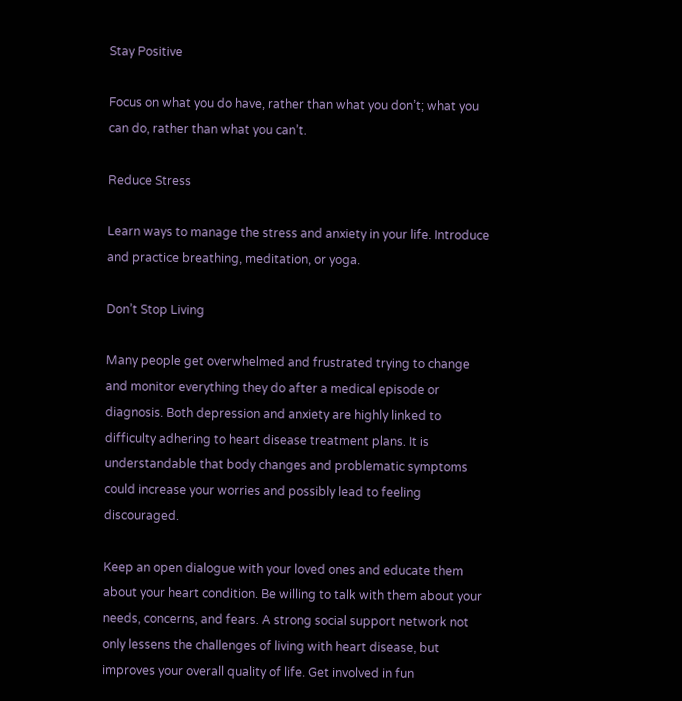Stay Positive

Focus on what you do have, rather than what you don’t; what you can do, rather than what you can’t.

Reduce Stress

Learn ways to manage the stress and anxiety in your life. Introduce and practice breathing, meditation, or yoga.

Don’t Stop Living

Many people get overwhelmed and frustrated trying to change and monitor everything they do after a medical episode or diagnosis. Both depression and anxiety are highly linked to difficulty adhering to heart disease treatment plans. It is understandable that body changes and problematic symptoms could increase your worries and possibly lead to feeling discouraged.

Keep an open dialogue with your loved ones and educate them about your heart condition. Be willing to talk with them about your needs, concerns, and fears. A strong social support network not only lessens the challenges of living with heart disease, but improves your overall quality of life. Get involved in fun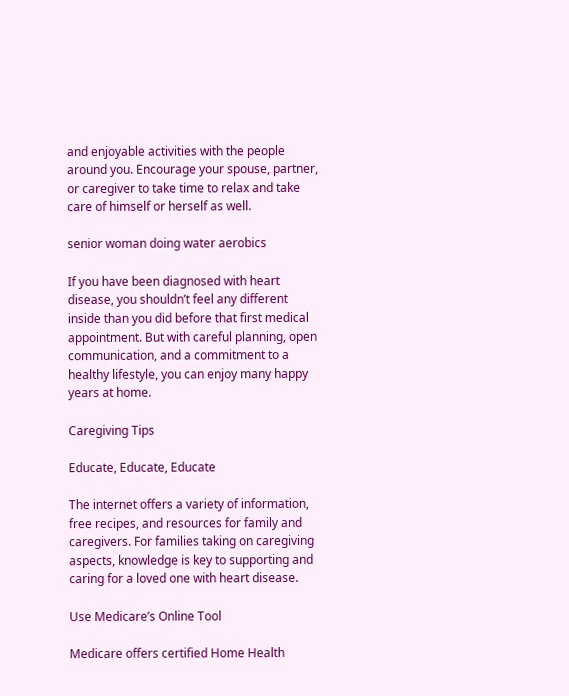and enjoyable activities with the people around you. Encourage your spouse, partner, or caregiver to take time to relax and take care of himself or herself as well.

senior woman doing water aerobics

If you have been diagnosed with heart disease, you shouldn’t feel any different inside than you did before that first medical appointment. But with careful planning, open communication, and a commitment to a healthy lifestyle, you can enjoy many happy years at home.

Caregiving Tips

Educate, Educate, Educate

The internet offers a variety of information, free recipes, and resources for family and caregivers. For families taking on caregiving aspects, knowledge is key to supporting and caring for a loved one with heart disease.

Use Medicare’s Online Tool

Medicare offers certified Home Health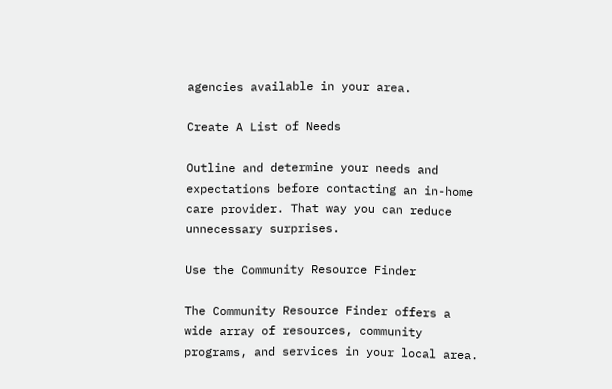agencies available in your area.

Create A List of Needs

Outline and determine your needs and expectations before contacting an in-home care provider. That way you can reduce unnecessary surprises.

Use the Community Resource Finder

The Community Resource Finder offers a wide array of resources, community programs, and services in your local area.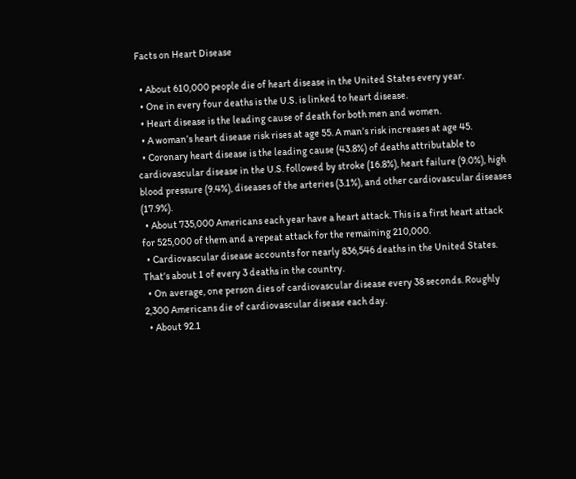Facts on Heart Disease

  • About 610,000 people die of heart disease in the United States every year.
  • One in every four deaths is the U.S. is linked to heart disease.
  • Heart disease is the leading cause of death for both men and women.
  • A woman’s heart disease risk rises at age 55. A man’s risk increases at age 45.
  • Coronary heart disease is the leading cause (43.8%) of deaths attributable to cardiovascular disease in the U.S. followed by stroke (16.8%), heart failure (9.0%), high blood pressure (9.4%), diseases of the arteries (3.1%), and other cardiovascular diseases (17.9%).
  • About 735,000 Americans each year have a heart attack. This is a first heart attack for 525,000 of them and a repeat attack for the remaining 210,000.
  • Cardiovascular disease accounts for nearly 836,546 deaths in the United States. That’s about 1 of every 3 deaths in the country.
  • On average, one person dies of cardiovascular disease every 38 seconds. Roughly 2,300 Americans die of cardiovascular disease each day.
  • About 92.1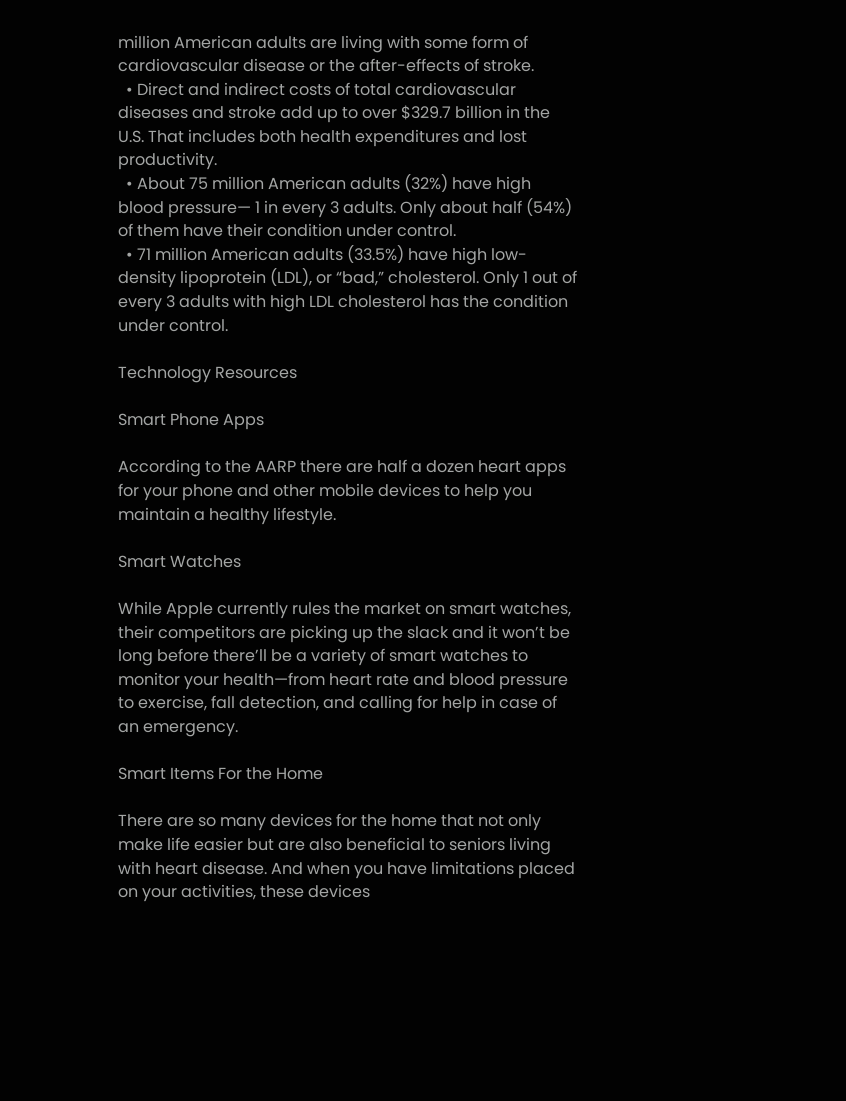million American adults are living with some form of cardiovascular disease or the after-effects of stroke.
  • Direct and indirect costs of total cardiovascular diseases and stroke add up to over $329.7 billion in the U.S. That includes both health expenditures and lost productivity.
  • About 75 million American adults (32%) have high blood pressure— 1 in every 3 adults. Only about half (54%) of them have their condition under control.
  • 71 million American adults (33.5%) have high low-density lipoprotein (LDL), or “bad,” cholesterol. Only 1 out of every 3 adults with high LDL cholesterol has the condition under control.

Technology Resources

Smart Phone Apps

According to the AARP there are half a dozen heart apps for your phone and other mobile devices to help you maintain a healthy lifestyle.

Smart Watches

While Apple currently rules the market on smart watches, their competitors are picking up the slack and it won’t be long before there’ll be a variety of smart watches to monitor your health—from heart rate and blood pressure to exercise, fall detection, and calling for help in case of an emergency.

Smart Items For the Home

There are so many devices for the home that not only make life easier but are also beneficial to seniors living with heart disease. And when you have limitations placed on your activities, these devices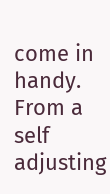come in handy. From a self adjusting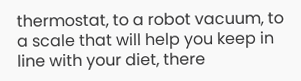thermostat, to a robot vacuum, to a scale that will help you keep in line with your diet, there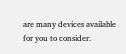are many devices available for you to consider.